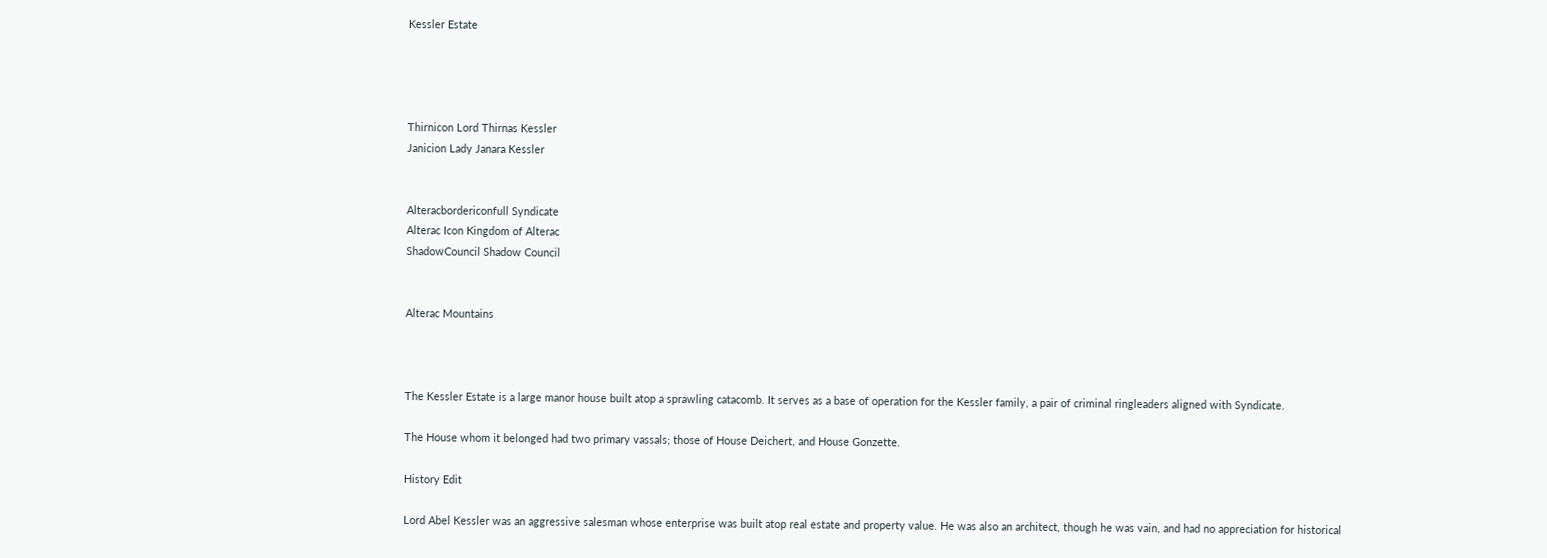Kessler Estate




Thirnicon Lord Thirnas Kessler
Janicion Lady Janara Kessler


Alteracbordericonfull Syndicate
Alterac Icon Kingdom of Alterac
ShadowCouncil Shadow Council


Alterac Mountains



The Kessler Estate is a large manor house built atop a sprawling catacomb. It serves as a base of operation for the Kessler family, a pair of criminal ringleaders aligned with Syndicate.

The House whom it belonged had two primary vassals; those of House Deichert, and House Gonzette.

History Edit

Lord Abel Kessler was an aggressive salesman whose enterprise was built atop real estate and property value. He was also an architect, though he was vain, and had no appreciation for historical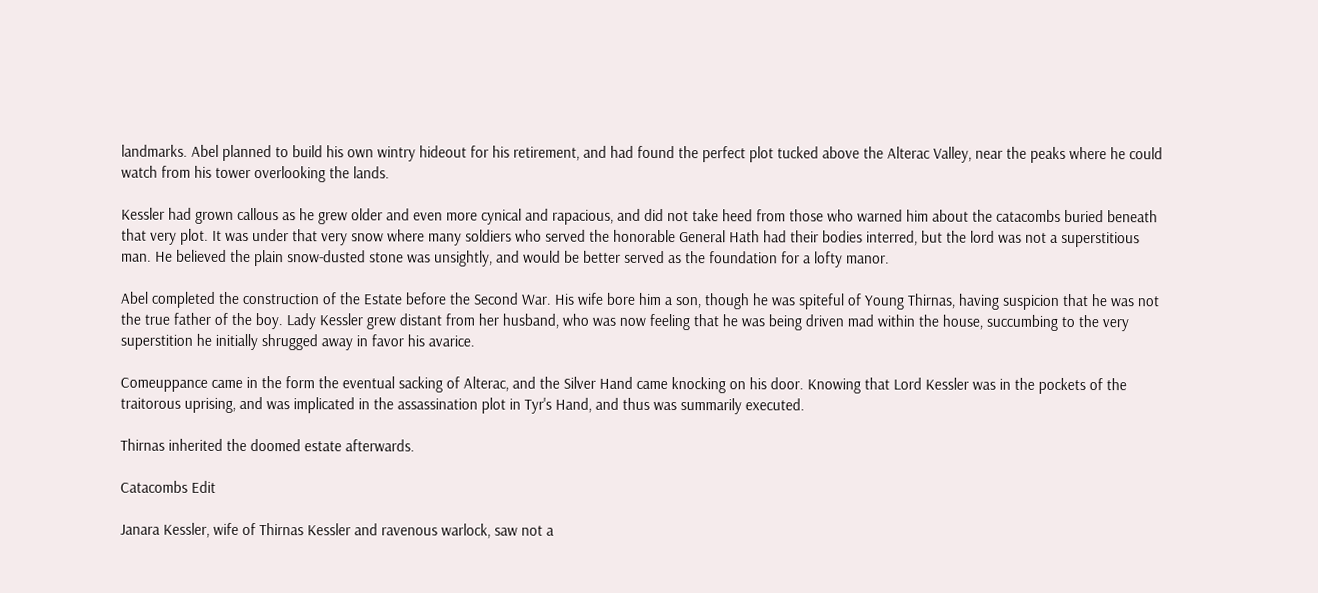landmarks. Abel planned to build his own wintry hideout for his retirement, and had found the perfect plot tucked above the Alterac Valley, near the peaks where he could watch from his tower overlooking the lands.

Kessler had grown callous as he grew older and even more cynical and rapacious, and did not take heed from those who warned him about the catacombs buried beneath that very plot. It was under that very snow where many soldiers who served the honorable General Hath had their bodies interred, but the lord was not a superstitious man. He believed the plain snow-dusted stone was unsightly, and would be better served as the foundation for a lofty manor.

Abel completed the construction of the Estate before the Second War. His wife bore him a son, though he was spiteful of Young Thirnas, having suspicion that he was not the true father of the boy. Lady Kessler grew distant from her husband, who was now feeling that he was being driven mad within the house, succumbing to the very superstition he initially shrugged away in favor his avarice.

Comeuppance came in the form the eventual sacking of Alterac, and the Silver Hand came knocking on his door. Knowing that Lord Kessler was in the pockets of the traitorous uprising, and was implicated in the assassination plot in Tyr's Hand, and thus was summarily executed.

Thirnas inherited the doomed estate afterwards.

Catacombs Edit

Janara Kessler, wife of Thirnas Kessler and ravenous warlock, saw not a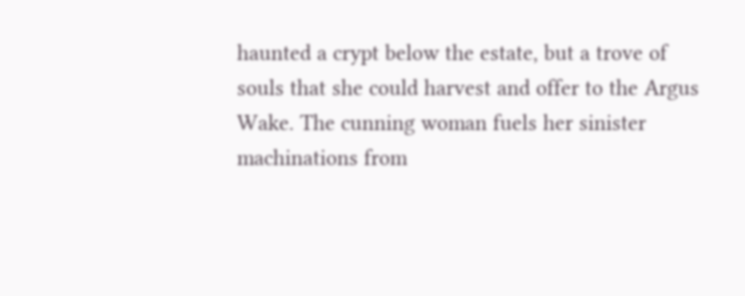haunted a crypt below the estate, but a trove of souls that she could harvest and offer to the Argus Wake. The cunning woman fuels her sinister machinations from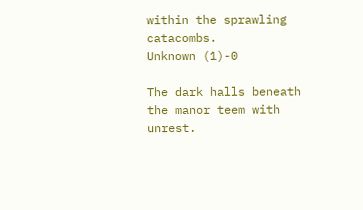within the sprawling catacombs.
Unknown (1)-0

The dark halls beneath the manor teem with unrest.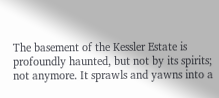The basement of the Kessler Estate is profoundly haunted, but not by its spirits; not anymore. It sprawls and yawns into a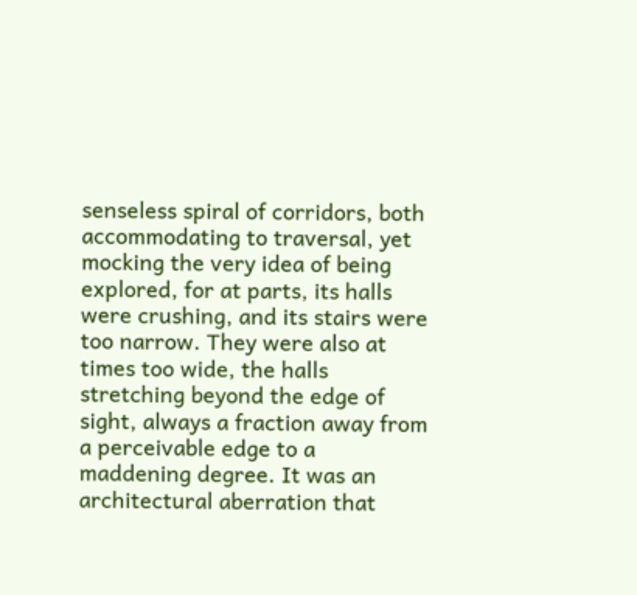senseless spiral of corridors, both accommodating to traversal, yet mocking the very idea of being explored, for at parts, its halls were crushing, and its stairs were too narrow. They were also at times too wide, the halls stretching beyond the edge of sight, always a fraction away from a perceivable edge to a maddening degree. It was an architectural aberration that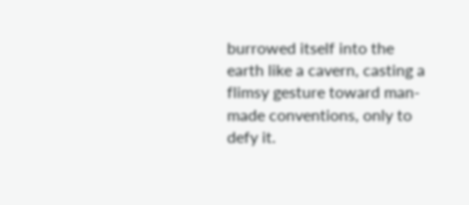burrowed itself into the earth like a cavern, casting a flimsy gesture toward man-made conventions, only to defy it.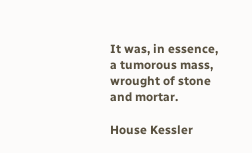It was, in essence, a tumorous mass, wrought of stone and mortar.

House Kessler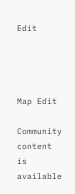Edit




Map Edit

Community content is available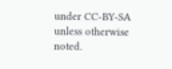under CC-BY-SA unless otherwise noted.